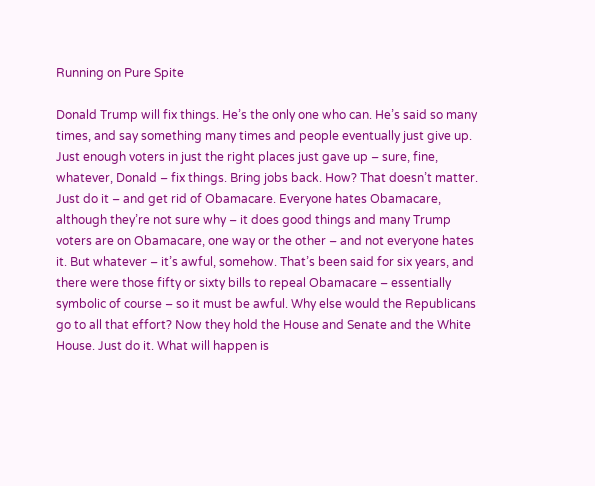Running on Pure Spite

Donald Trump will fix things. He’s the only one who can. He’s said so many times, and say something many times and people eventually just give up. Just enough voters in just the right places just gave up – sure, fine, whatever, Donald – fix things. Bring jobs back. How? That doesn’t matter. Just do it – and get rid of Obamacare. Everyone hates Obamacare, although they’re not sure why – it does good things and many Trump voters are on Obamacare, one way or the other – and not everyone hates it. But whatever – it’s awful, somehow. That’s been said for six years, and there were those fifty or sixty bills to repeal Obamacare – essentially symbolic of course – so it must be awful. Why else would the Republicans go to all that effort? Now they hold the House and Senate and the White House. Just do it. What will happen is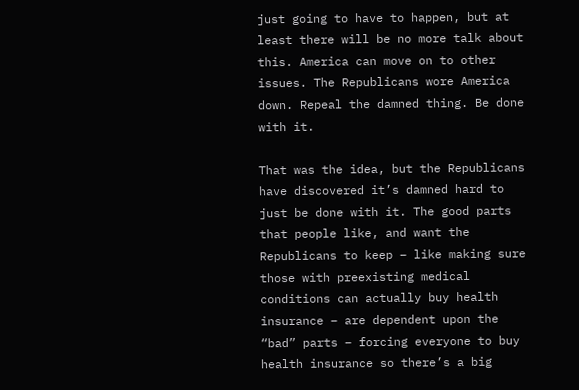just going to have to happen, but at least there will be no more talk about this. America can move on to other issues. The Republicans wore America down. Repeal the damned thing. Be done with it.

That was the idea, but the Republicans have discovered it’s damned hard to just be done with it. The good parts that people like, and want the Republicans to keep – like making sure those with preexisting medical conditions can actually buy health insurance – are dependent upon the “bad” parts – forcing everyone to buy health insurance so there’s a big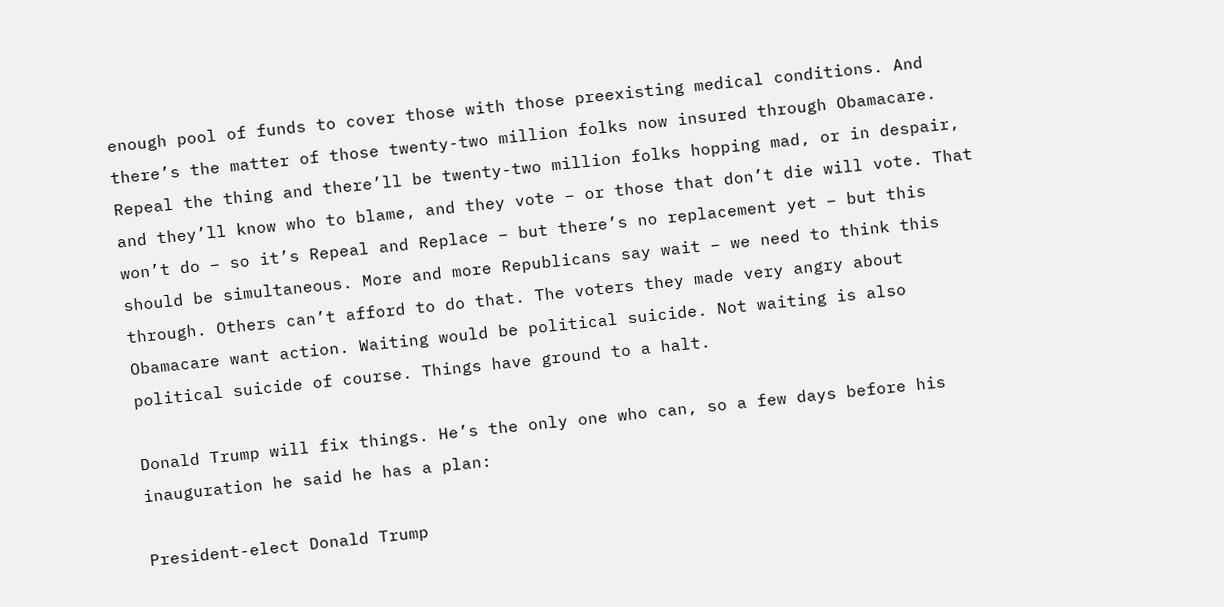enough pool of funds to cover those with those preexisting medical conditions. And there’s the matter of those twenty-two million folks now insured through Obamacare. Repeal the thing and there’ll be twenty-two million folks hopping mad, or in despair, and they’ll know who to blame, and they vote – or those that don’t die will vote. That won’t do – so it’s Repeal and Replace – but there’s no replacement yet – but this should be simultaneous. More and more Republicans say wait – we need to think this through. Others can’t afford to do that. The voters they made very angry about Obamacare want action. Waiting would be political suicide. Not waiting is also political suicide of course. Things have ground to a halt.

Donald Trump will fix things. He’s the only one who can, so a few days before his inauguration he said he has a plan:

President-elect Donald Trump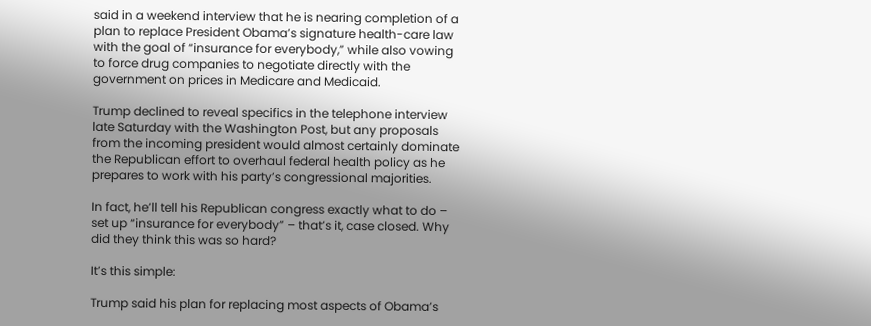said in a weekend interview that he is nearing completion of a plan to replace President Obama’s signature health-care law with the goal of “insurance for everybody,” while also vowing to force drug companies to negotiate directly with the government on prices in Medicare and Medicaid.

Trump declined to reveal specifics in the telephone interview late Saturday with the Washington Post, but any proposals from the incoming president would almost certainly dominate the Republican effort to overhaul federal health policy as he prepares to work with his party’s congressional majorities.

In fact, he’ll tell his Republican congress exactly what to do – set up “insurance for everybody” – that’s it, case closed. Why did they think this was so hard?

It’s this simple:

Trump said his plan for replacing most aspects of Obama’s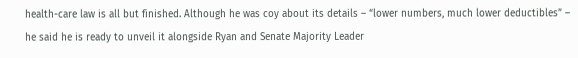health-care law is all but finished. Although he was coy about its details – “lower numbers, much lower deductibles” – he said he is ready to unveil it alongside Ryan and Senate Majority Leader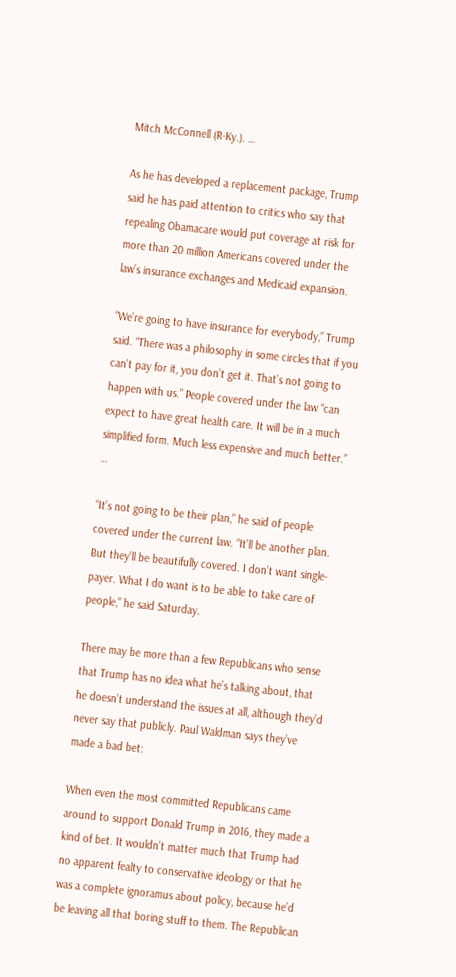Mitch McConnell (R-Ky.). …

As he has developed a replacement package, Trump said he has paid attention to critics who say that repealing Obamacare would put coverage at risk for more than 20 million Americans covered under the law’s insurance exchanges and Medicaid expansion.

“We’re going to have insurance for everybody,” Trump said. “There was a philosophy in some circles that if you can’t pay for it, you don’t get it. That’s not going to happen with us.” People covered under the law “can expect to have great health care. It will be in a much simplified form. Much less expensive and much better.” …

“It’s not going to be their plan,” he said of people covered under the current law. “It’ll be another plan. But they’ll be beautifully covered. I don’t want single-payer. What I do want is to be able to take care of people,” he said Saturday.

There may be more than a few Republicans who sense that Trump has no idea what he’s talking about, that he doesn’t understand the issues at all, although they’d never say that publicly. Paul Waldman says they’ve made a bad bet:

When even the most committed Republicans came around to support Donald Trump in 2016, they made a kind of bet. It wouldn’t matter much that Trump had no apparent fealty to conservative ideology or that he was a complete ignoramus about policy, because he’d be leaving all that boring stuff to them. The Republican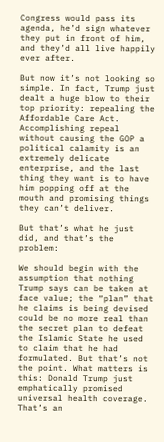Congress would pass its agenda, he’d sign whatever they put in front of him, and they’d all live happily ever after.

But now it’s not looking so simple. In fact, Trump just dealt a huge blow to their top priority: repealing the Affordable Care Act. Accomplishing repeal without causing the GOP a political calamity is an extremely delicate enterprise, and the last thing they want is to have him popping off at the mouth and promising things they can’t deliver.

But that’s what he just did, and that’s the problem:

We should begin with the assumption that nothing Trump says can be taken at face value; the “plan” that he claims is being devised could be no more real than the secret plan to defeat the Islamic State he used to claim that he had formulated. But that’s not the point. What matters is this: Donald Trump just emphatically promised universal health coverage. That’s an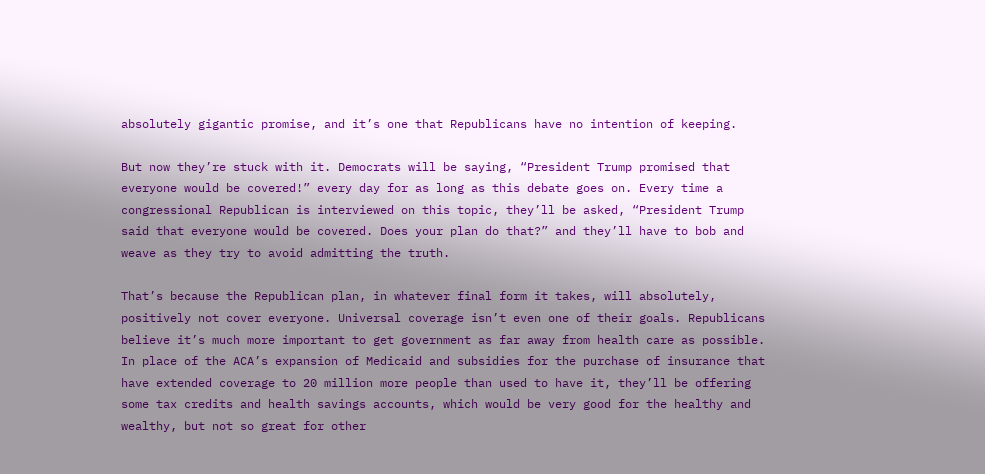absolutely gigantic promise, and it’s one that Republicans have no intention of keeping.

But now they’re stuck with it. Democrats will be saying, “President Trump promised that everyone would be covered!” every day for as long as this debate goes on. Every time a congressional Republican is interviewed on this topic, they’ll be asked, “President Trump said that everyone would be covered. Does your plan do that?” and they’ll have to bob and weave as they try to avoid admitting the truth.

That’s because the Republican plan, in whatever final form it takes, will absolutely, positively not cover everyone. Universal coverage isn’t even one of their goals. Republicans believe it’s much more important to get government as far away from health care as possible. In place of the ACA’s expansion of Medicaid and subsidies for the purchase of insurance that have extended coverage to 20 million more people than used to have it, they’ll be offering some tax credits and health savings accounts, which would be very good for the healthy and wealthy, but not so great for other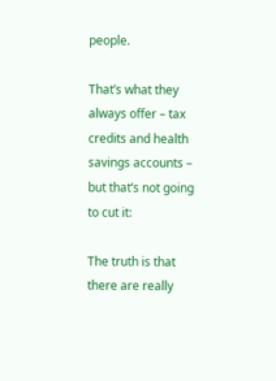people.

That’s what they always offer – tax credits and health savings accounts – but that’s not going to cut it:

The truth is that there are really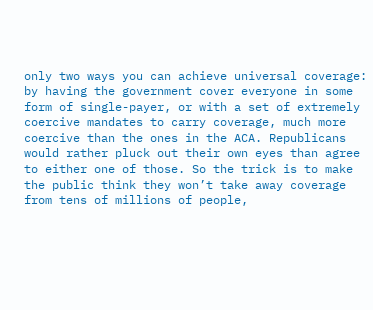only two ways you can achieve universal coverage: by having the government cover everyone in some form of single-payer, or with a set of extremely coercive mandates to carry coverage, much more coercive than the ones in the ACA. Republicans would rather pluck out their own eyes than agree to either one of those. So the trick is to make the public think they won’t take away coverage from tens of millions of people,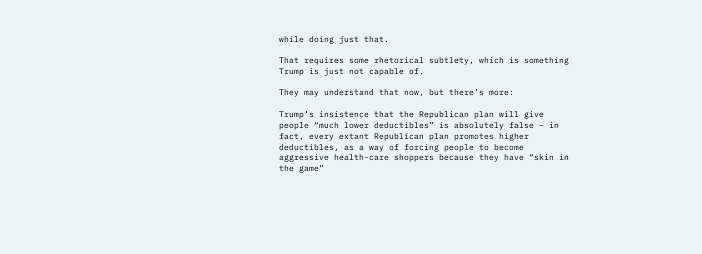while doing just that.

That requires some rhetorical subtlety, which is something Trump is just not capable of.

They may understand that now, but there’s more:

Trump’s insistence that the Republican plan will give people “much lower deductibles” is absolutely false – in fact, every extant Republican plan promotes higher deductibles, as a way of forcing people to become aggressive health-care shoppers because they have “skin in the game”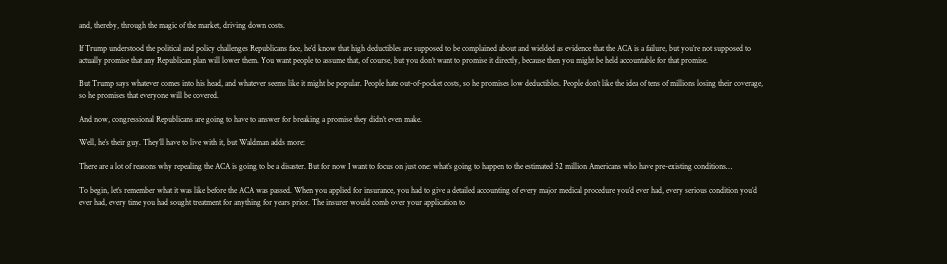and, thereby, through the magic of the market, driving down costs.

If Trump understood the political and policy challenges Republicans face, he’d know that high deductibles are supposed to be complained about and wielded as evidence that the ACA is a failure, but you’re not supposed to actually promise that any Republican plan will lower them. You want people to assume that, of course, but you don’t want to promise it directly, because then you might be held accountable for that promise.

But Trump says whatever comes into his head, and whatever seems like it might be popular. People hate out-of-pocket costs, so he promises low deductibles. People don’t like the idea of tens of millions losing their coverage, so he promises that everyone will be covered.

And now, congressional Republicans are going to have to answer for breaking a promise they didn’t even make.

Well, he’s their guy. They’ll have to live with it, but Waldman adds more:

There are a lot of reasons why repealing the ACA is going to be a disaster. But for now I want to focus on just one: what’s going to happen to the estimated 52 million Americans who have pre-existing conditions…

To begin, let’s remember what it was like before the ACA was passed. When you applied for insurance, you had to give a detailed accounting of every major medical procedure you’d ever had, every serious condition you’d ever had, every time you had sought treatment for anything for years prior. The insurer would comb over your application to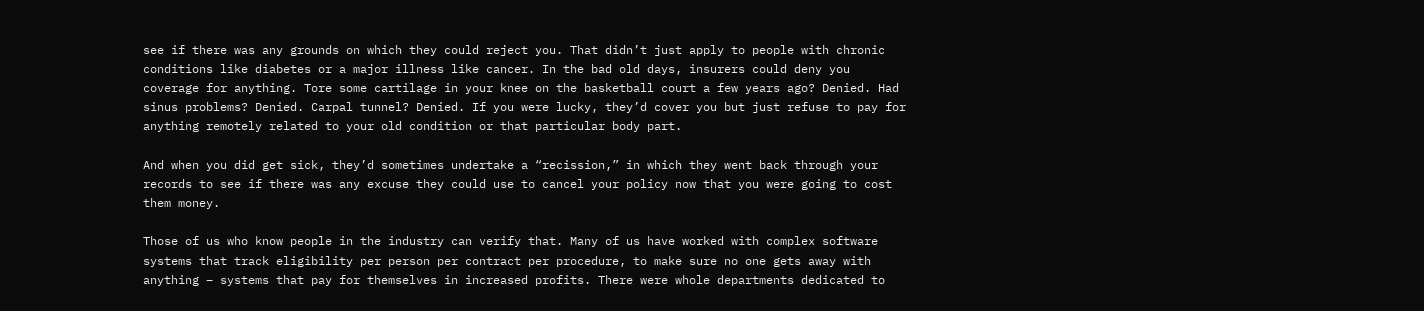see if there was any grounds on which they could reject you. That didn’t just apply to people with chronic conditions like diabetes or a major illness like cancer. In the bad old days, insurers could deny you coverage for anything. Tore some cartilage in your knee on the basketball court a few years ago? Denied. Had sinus problems? Denied. Carpal tunnel? Denied. If you were lucky, they’d cover you but just refuse to pay for anything remotely related to your old condition or that particular body part.

And when you did get sick, they’d sometimes undertake a “recission,” in which they went back through your records to see if there was any excuse they could use to cancel your policy now that you were going to cost them money.

Those of us who know people in the industry can verify that. Many of us have worked with complex software systems that track eligibility per person per contract per procedure, to make sure no one gets away with anything – systems that pay for themselves in increased profits. There were whole departments dedicated to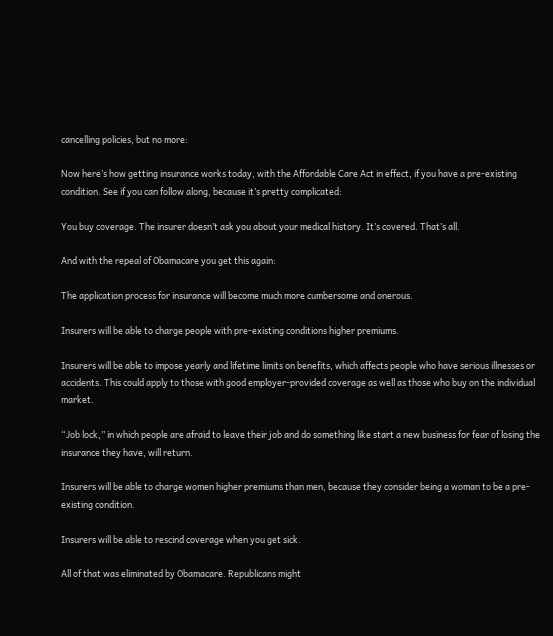cancelling policies, but no more:

Now here’s how getting insurance works today, with the Affordable Care Act in effect, if you have a pre-existing condition. See if you can follow along, because it’s pretty complicated:

You buy coverage. The insurer doesn’t ask you about your medical history. It’s covered. That’s all.

And with the repeal of Obamacare you get this again:

The application process for insurance will become much more cumbersome and onerous.

Insurers will be able to charge people with pre-existing conditions higher premiums.

Insurers will be able to impose yearly and lifetime limits on benefits, which affects people who have serious illnesses or accidents. This could apply to those with good employer-provided coverage as well as those who buy on the individual market.

“Job lock,” in which people are afraid to leave their job and do something like start a new business for fear of losing the insurance they have, will return.

Insurers will be able to charge women higher premiums than men, because they consider being a woman to be a pre-existing condition.

Insurers will be able to rescind coverage when you get sick.

All of that was eliminated by Obamacare. Republicans might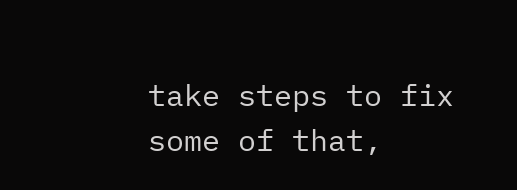take steps to fix some of that,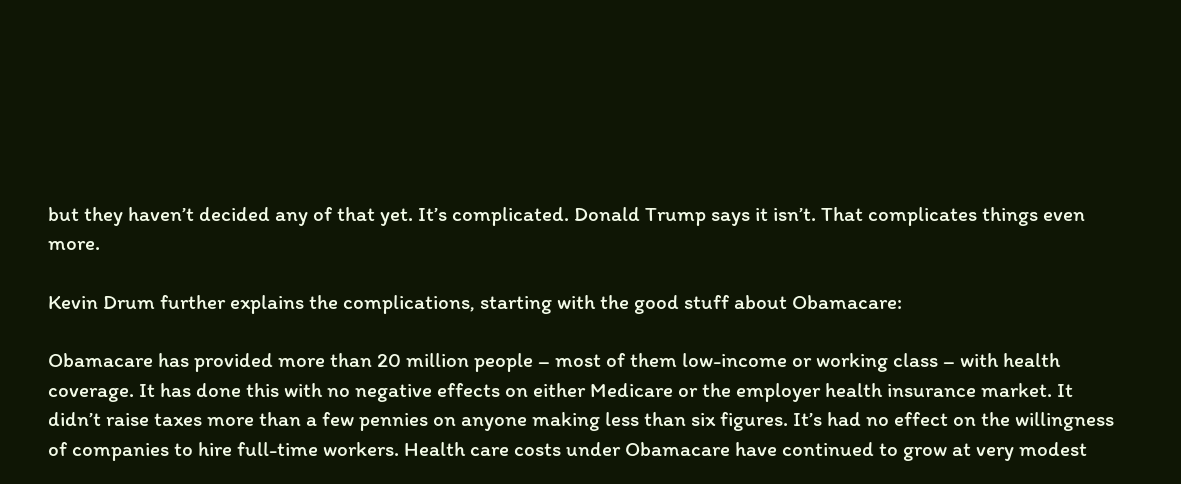but they haven’t decided any of that yet. It’s complicated. Donald Trump says it isn’t. That complicates things even more.

Kevin Drum further explains the complications, starting with the good stuff about Obamacare:

Obamacare has provided more than 20 million people – most of them low-income or working class – with health coverage. It has done this with no negative effects on either Medicare or the employer health insurance market. It didn’t raise taxes more than a few pennies on anyone making less than six figures. It’s had no effect on the willingness of companies to hire full-time workers. Health care costs under Obamacare have continued to grow at very modest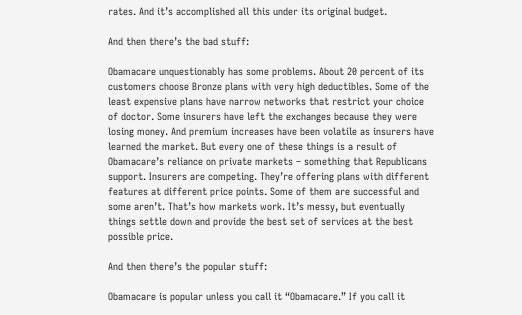rates. And it’s accomplished all this under its original budget.

And then there’s the bad stuff:

Obamacare unquestionably has some problems. About 20 percent of its customers choose Bronze plans with very high deductibles. Some of the least expensive plans have narrow networks that restrict your choice of doctor. Some insurers have left the exchanges because they were losing money. And premium increases have been volatile as insurers have learned the market. But every one of these things is a result of Obamacare’s reliance on private markets – something that Republicans support. Insurers are competing. They’re offering plans with different features at different price points. Some of them are successful and some aren’t. That’s how markets work. It’s messy, but eventually things settle down and provide the best set of services at the best possible price.

And then there’s the popular stuff:

Obamacare is popular unless you call it “Obamacare.” If you call it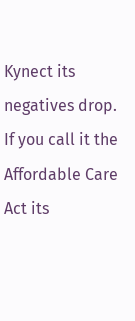Kynect its negatives drop. If you call it the Affordable Care Act its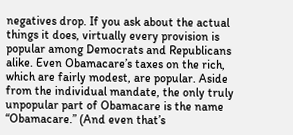negatives drop. If you ask about the actual things it does, virtually every provision is popular among Democrats and Republicans alike. Even Obamacare’s taxes on the rich, which are fairly modest, are popular. Aside from the individual mandate, the only truly unpopular part of Obamacare is the name “Obamacare.” (And even that’s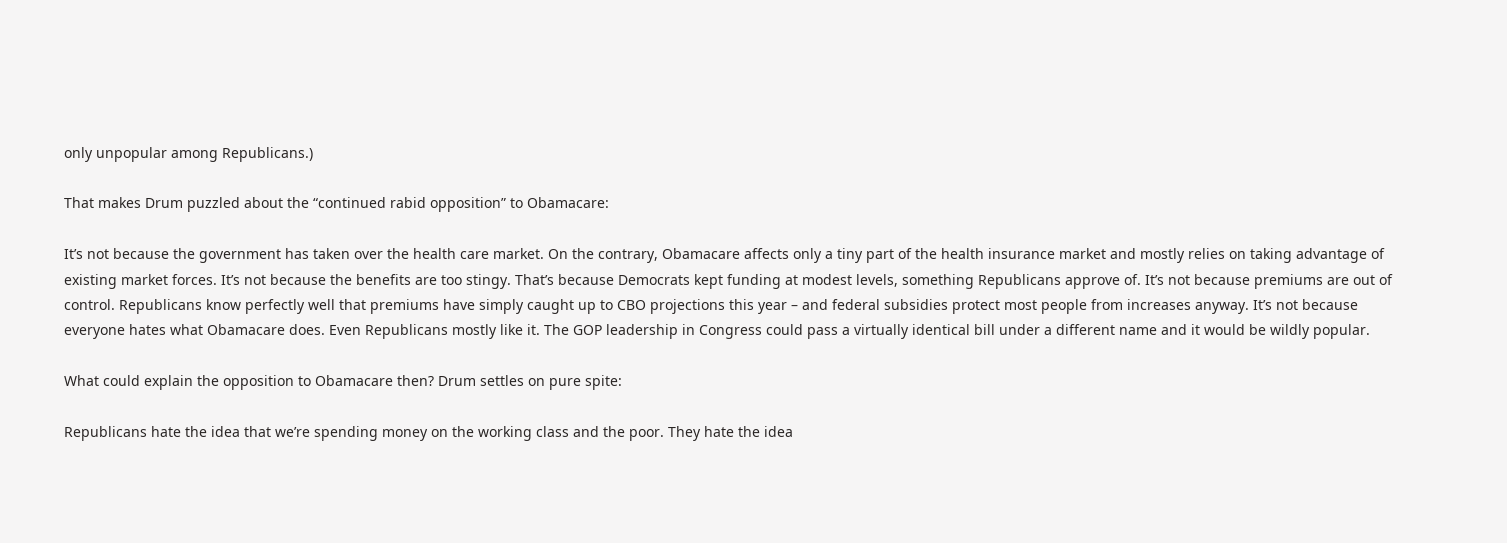only unpopular among Republicans.)

That makes Drum puzzled about the “continued rabid opposition” to Obamacare:

It’s not because the government has taken over the health care market. On the contrary, Obamacare affects only a tiny part of the health insurance market and mostly relies on taking advantage of existing market forces. It’s not because the benefits are too stingy. That’s because Democrats kept funding at modest levels, something Republicans approve of. It’s not because premiums are out of control. Republicans know perfectly well that premiums have simply caught up to CBO projections this year – and federal subsidies protect most people from increases anyway. It’s not because everyone hates what Obamacare does. Even Republicans mostly like it. The GOP leadership in Congress could pass a virtually identical bill under a different name and it would be wildly popular.

What could explain the opposition to Obamacare then? Drum settles on pure spite:

Republicans hate the idea that we’re spending money on the working class and the poor. They hate the idea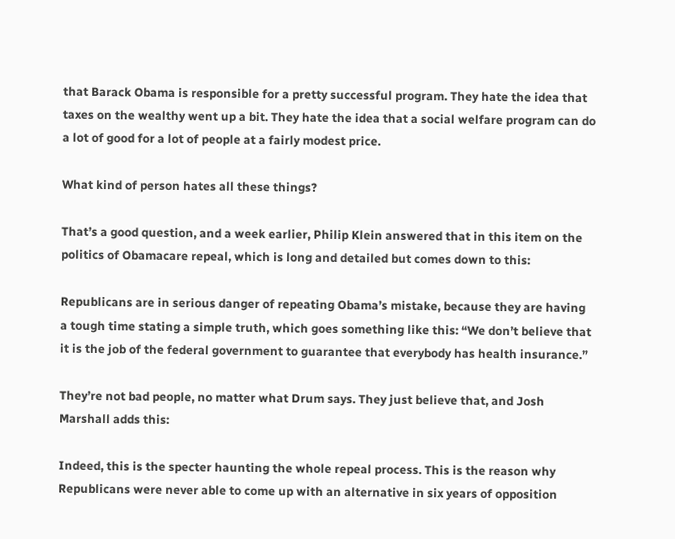that Barack Obama is responsible for a pretty successful program. They hate the idea that taxes on the wealthy went up a bit. They hate the idea that a social welfare program can do a lot of good for a lot of people at a fairly modest price.

What kind of person hates all these things?

That’s a good question, and a week earlier, Philip Klein answered that in this item on the politics of Obamacare repeal, which is long and detailed but comes down to this:

Republicans are in serious danger of repeating Obama’s mistake, because they are having a tough time stating a simple truth, which goes something like this: “We don’t believe that it is the job of the federal government to guarantee that everybody has health insurance.”

They’re not bad people, no matter what Drum says. They just believe that, and Josh Marshall adds this:

Indeed, this is the specter haunting the whole repeal process. This is the reason why Republicans were never able to come up with an alternative in six years of opposition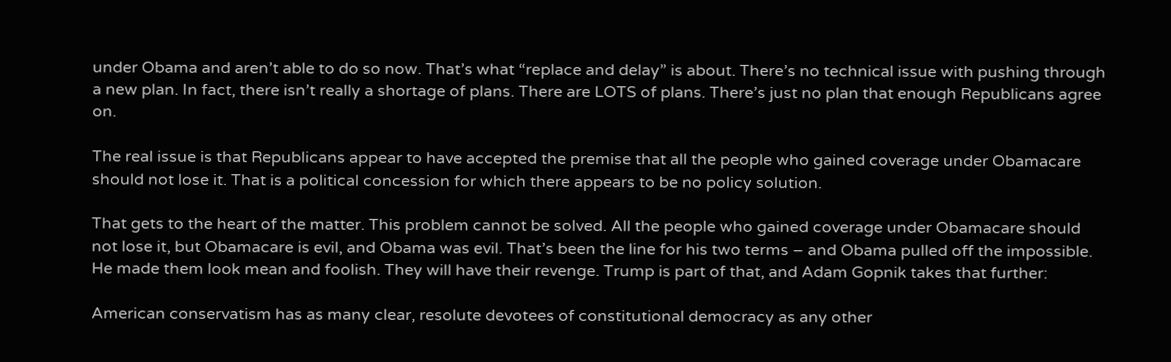under Obama and aren’t able to do so now. That’s what “replace and delay” is about. There’s no technical issue with pushing through a new plan. In fact, there isn’t really a shortage of plans. There are LOTS of plans. There’s just no plan that enough Republicans agree on.

The real issue is that Republicans appear to have accepted the premise that all the people who gained coverage under Obamacare should not lose it. That is a political concession for which there appears to be no policy solution.

That gets to the heart of the matter. This problem cannot be solved. All the people who gained coverage under Obamacare should not lose it, but Obamacare is evil, and Obama was evil. That’s been the line for his two terms – and Obama pulled off the impossible. He made them look mean and foolish. They will have their revenge. Trump is part of that, and Adam Gopnik takes that further:

American conservatism has as many clear, resolute devotees of constitutional democracy as any other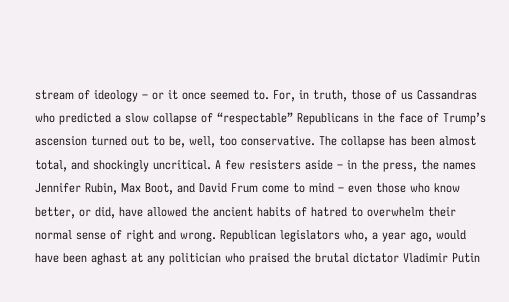stream of ideology – or it once seemed to. For, in truth, those of us Cassandras who predicted a slow collapse of “respectable” Republicans in the face of Trump’s ascension turned out to be, well, too conservative. The collapse has been almost total, and shockingly uncritical. A few resisters aside – in the press, the names Jennifer Rubin, Max Boot, and David Frum come to mind – even those who know better, or did, have allowed the ancient habits of hatred to overwhelm their normal sense of right and wrong. Republican legislators who, a year ago, would have been aghast at any politician who praised the brutal dictator Vladimir Putin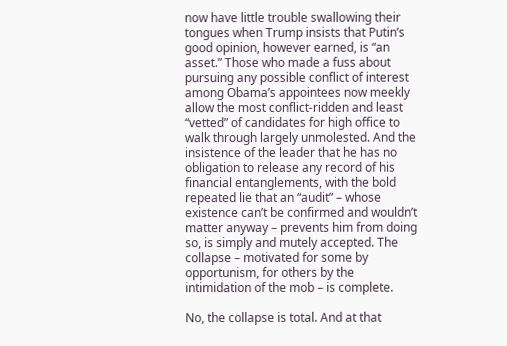now have little trouble swallowing their tongues when Trump insists that Putin’s good opinion, however earned, is “an asset.” Those who made a fuss about pursuing any possible conflict of interest among Obama’s appointees now meekly allow the most conflict-ridden and least “vetted” of candidates for high office to walk through largely unmolested. And the insistence of the leader that he has no obligation to release any record of his financial entanglements, with the bold repeated lie that an “audit” – whose existence can’t be confirmed and wouldn’t matter anyway – prevents him from doing so, is simply and mutely accepted. The collapse – motivated for some by opportunism, for others by the intimidation of the mob – is complete.

No, the collapse is total. And at that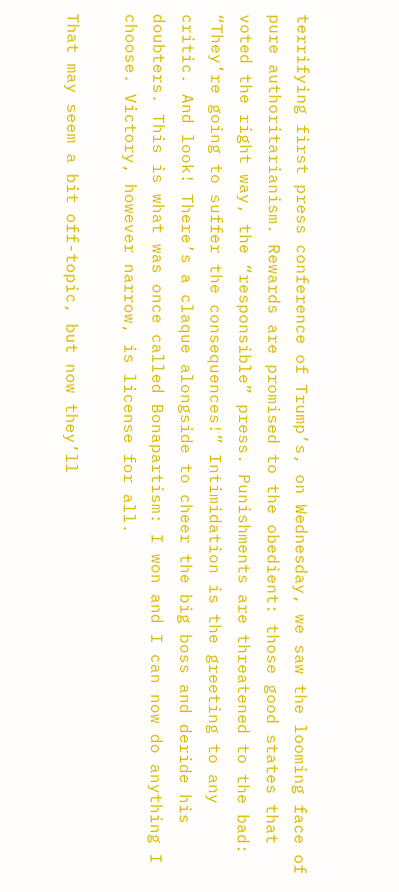terrifying first press conference of Trump’s, on Wednesday, we saw the looming face of pure authoritarianism. Rewards are promised to the obedient: those good states that voted the right way, the “responsible” press. Punishments are threatened to the bad: “They’re going to suffer the consequences!” Intimidation is the greeting to any critic. And look! There’s a claque alongside to cheer the big boss and deride his doubters. This is what was once called Bonapartism: I won and I can now do anything I choose. Victory, however narrow, is license for all.

That may seem a bit off-topic, but now they’ll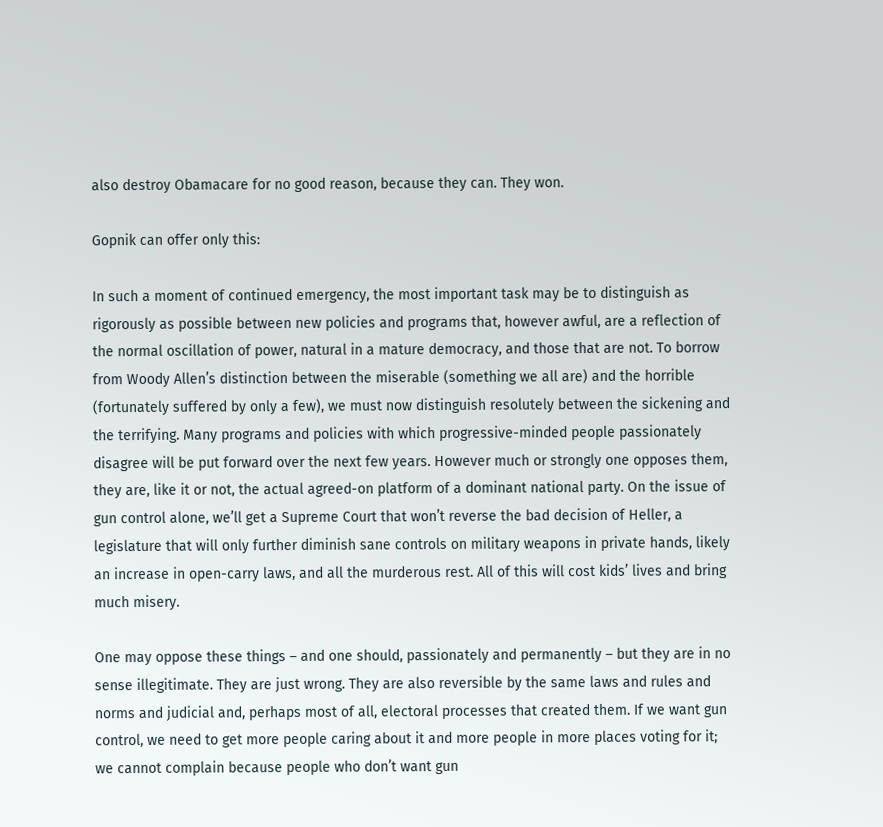also destroy Obamacare for no good reason, because they can. They won.

Gopnik can offer only this:

In such a moment of continued emergency, the most important task may be to distinguish as rigorously as possible between new policies and programs that, however awful, are a reflection of the normal oscillation of power, natural in a mature democracy, and those that are not. To borrow from Woody Allen’s distinction between the miserable (something we all are) and the horrible (fortunately suffered by only a few), we must now distinguish resolutely between the sickening and the terrifying. Many programs and policies with which progressive-minded people passionately disagree will be put forward over the next few years. However much or strongly one opposes them, they are, like it or not, the actual agreed-on platform of a dominant national party. On the issue of gun control alone, we’ll get a Supreme Court that won’t reverse the bad decision of Heller, a legislature that will only further diminish sane controls on military weapons in private hands, likely an increase in open-carry laws, and all the murderous rest. All of this will cost kids’ lives and bring much misery.

One may oppose these things – and one should, passionately and permanently – but they are in no sense illegitimate. They are just wrong. They are also reversible by the same laws and rules and norms and judicial and, perhaps most of all, electoral processes that created them. If we want gun control, we need to get more people caring about it and more people in more places voting for it; we cannot complain because people who don’t want gun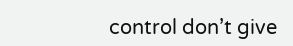control don’t give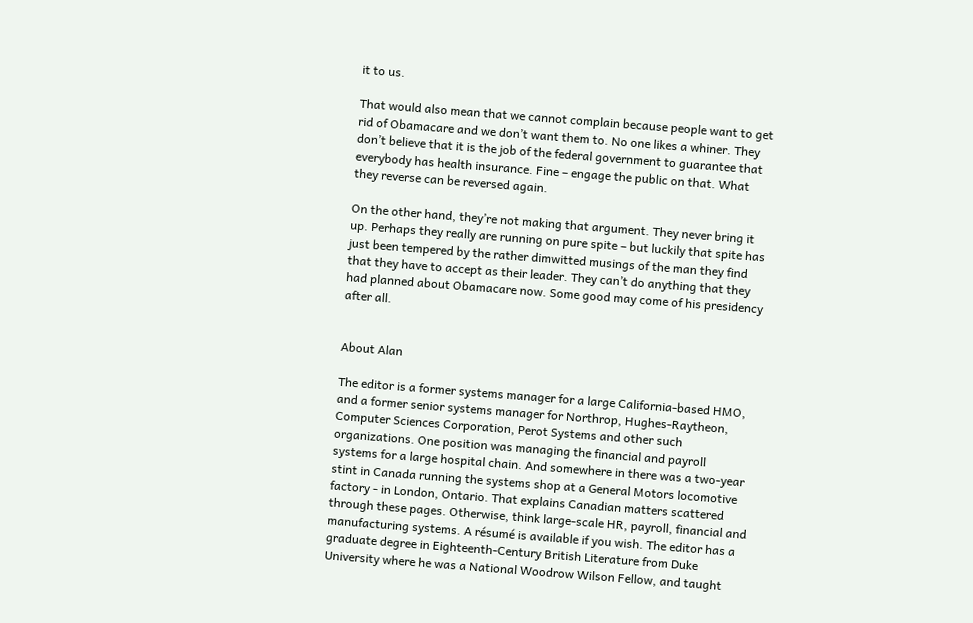it to us.

That would also mean that we cannot complain because people want to get rid of Obamacare and we don’t want them to. No one likes a whiner. They don’t believe that it is the job of the federal government to guarantee that everybody has health insurance. Fine – engage the public on that. What they reverse can be reversed again.

On the other hand, they’re not making that argument. They never bring it up. Perhaps they really are running on pure spite – but luckily that spite has just been tempered by the rather dimwitted musings of the man they find that they have to accept as their leader. They can’t do anything that they had planned about Obamacare now. Some good may come of his presidency after all.


About Alan

The editor is a former systems manager for a large California-based HMO, and a former senior systems manager for Northrop, Hughes-Raytheon, Computer Sciences Corporation, Perot Systems and other such organizations. One position was managing the financial and payroll systems for a large hospital chain. And somewhere in there was a two-year stint in Canada running the systems shop at a General Motors locomotive factory - in London, Ontario. That explains Canadian matters scattered through these pages. Otherwise, think large-scale HR, payroll, financial and manufacturing systems. A résumé is available if you wish. The editor has a graduate degree in Eighteenth-Century British Literature from Duke University where he was a National Woodrow Wilson Fellow, and taught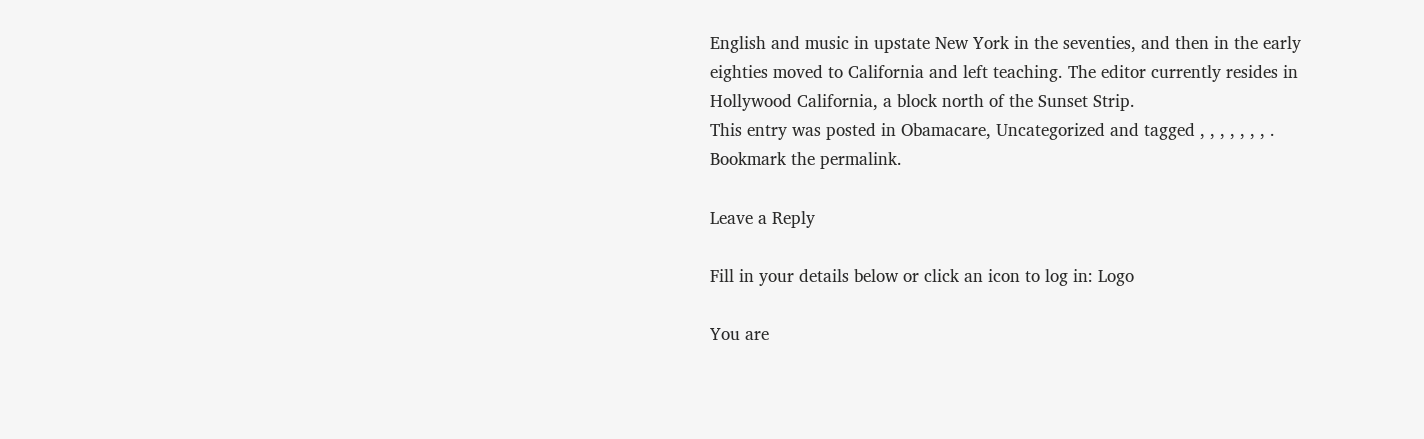English and music in upstate New York in the seventies, and then in the early eighties moved to California and left teaching. The editor currently resides in Hollywood California, a block north of the Sunset Strip.
This entry was posted in Obamacare, Uncategorized and tagged , , , , , , , . Bookmark the permalink.

Leave a Reply

Fill in your details below or click an icon to log in: Logo

You are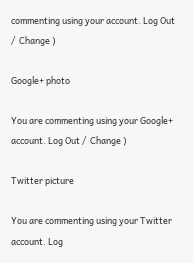commenting using your account. Log Out /  Change )

Google+ photo

You are commenting using your Google+ account. Log Out /  Change )

Twitter picture

You are commenting using your Twitter account. Log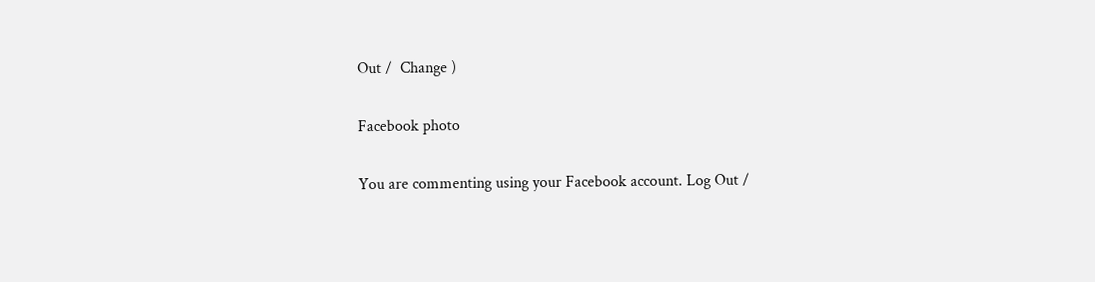Out /  Change )

Facebook photo

You are commenting using your Facebook account. Log Out /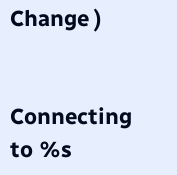Change )


Connecting to %s